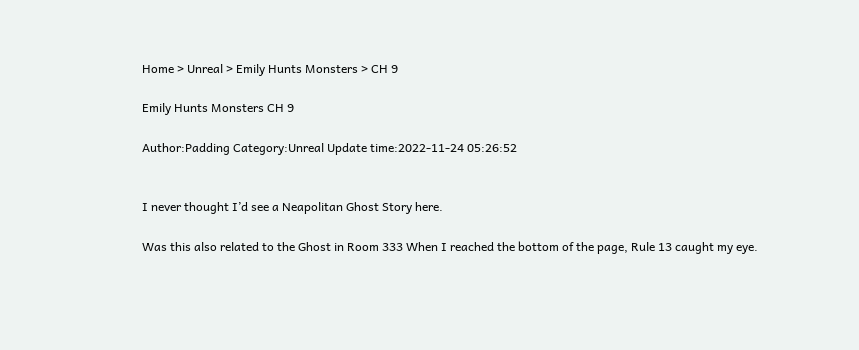Home > Unreal > Emily Hunts Monsters > CH 9

Emily Hunts Monsters CH 9

Author:Padding Category:Unreal Update time:2022-11-24 05:26:52


I never thought I’d see a Neapolitan Ghost Story here.

Was this also related to the Ghost in Room 333 When I reached the bottom of the page, Rule 13 caught my eye.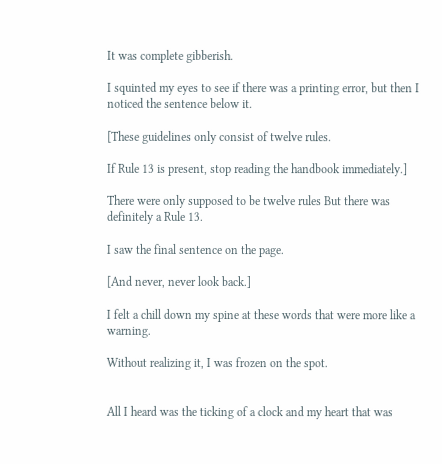It was complete gibberish.

I squinted my eyes to see if there was a printing error, but then I noticed the sentence below it.

[These guidelines only consist of twelve rules.

If Rule 13 is present, stop reading the handbook immediately.]

There were only supposed to be twelve rules But there was definitely a Rule 13.

I saw the final sentence on the page.

[And never, never look back.]

I felt a chill down my spine at these words that were more like a warning.

Without realizing it, I was frozen on the spot.


All I heard was the ticking of a clock and my heart that was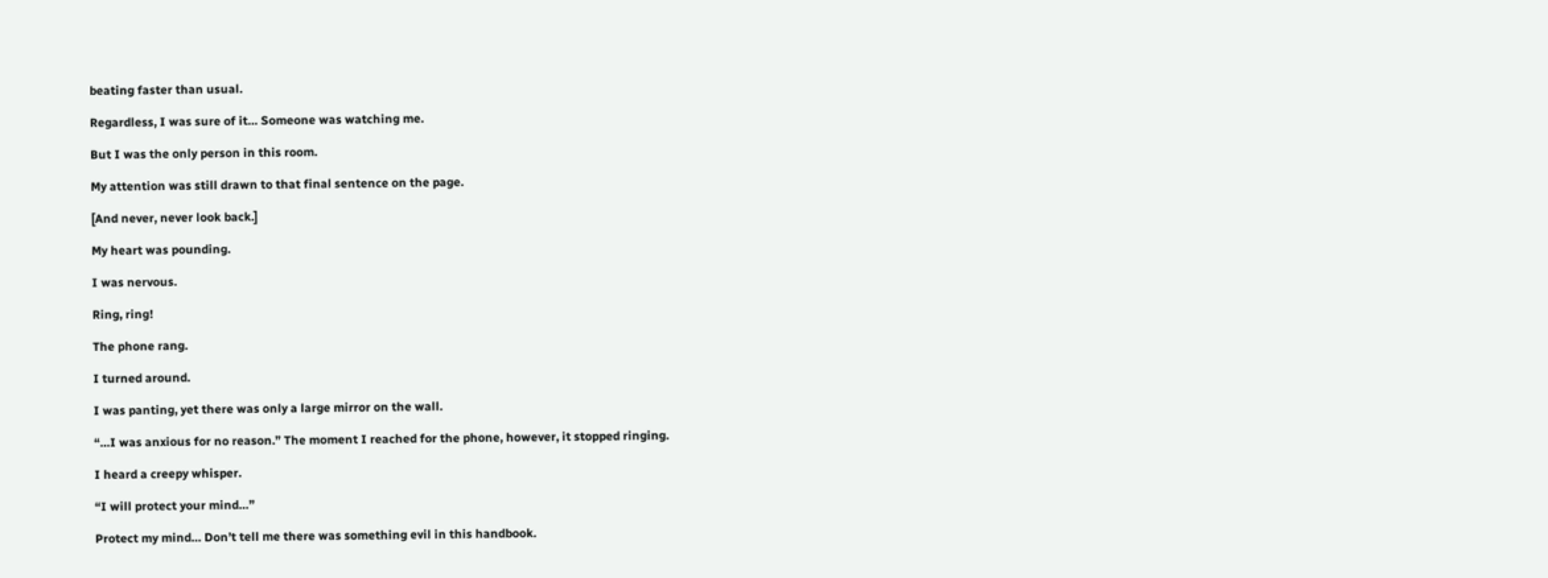beating faster than usual.

Regardless, I was sure of it… Someone was watching me.

But I was the only person in this room.

My attention was still drawn to that final sentence on the page.

[And never, never look back.]

My heart was pounding.

I was nervous.

Ring, ring!

The phone rang.

I turned around.

I was panting, yet there was only a large mirror on the wall.

“…I was anxious for no reason.” The moment I reached for the phone, however, it stopped ringing.

I heard a creepy whisper.

“I will protect your mind…”

Protect my mind… Don’t tell me there was something evil in this handbook.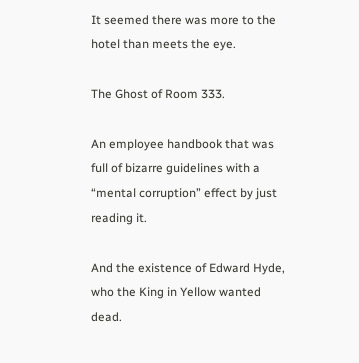It seemed there was more to the hotel than meets the eye.

The Ghost of Room 333.

An employee handbook that was full of bizarre guidelines with a “mental corruption” effect by just reading it.

And the existence of Edward Hyde, who the King in Yellow wanted dead.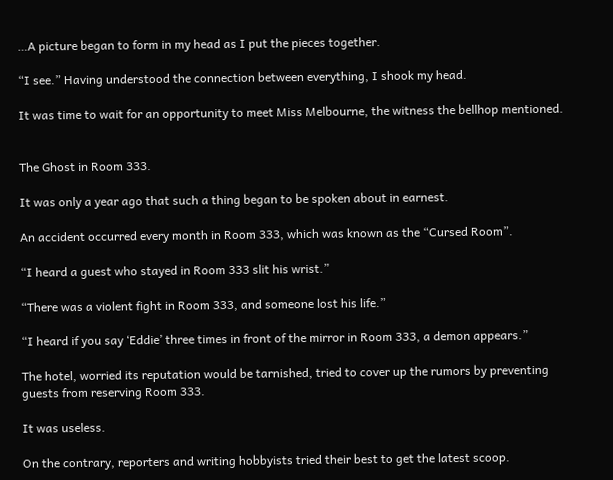…A picture began to form in my head as I put the pieces together.

“I see.” Having understood the connection between everything, I shook my head.

It was time to wait for an opportunity to meet Miss Melbourne, the witness the bellhop mentioned.


The Ghost in Room 333.

It was only a year ago that such a thing began to be spoken about in earnest.

An accident occurred every month in Room 333, which was known as the “Cursed Room”.

“I heard a guest who stayed in Room 333 slit his wrist.”

“There was a violent fight in Room 333, and someone lost his life.”

“I heard if you say ‘Eddie’ three times in front of the mirror in Room 333, a demon appears.”

The hotel, worried its reputation would be tarnished, tried to cover up the rumors by preventing guests from reserving Room 333.

It was useless.

On the contrary, reporters and writing hobbyists tried their best to get the latest scoop.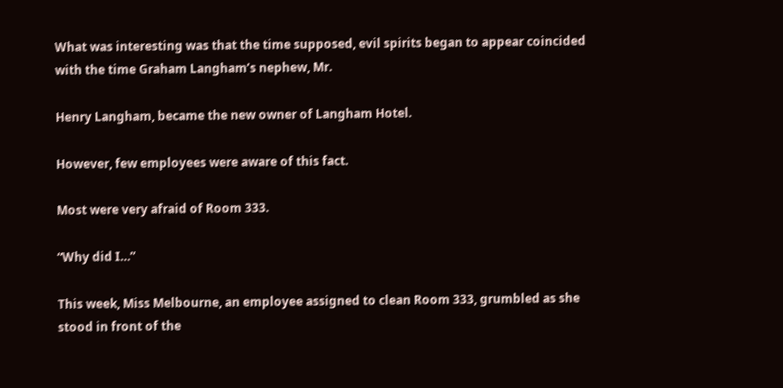What was interesting was that the time supposed, evil spirits began to appear coincided with the time Graham Langham’s nephew, Mr.

Henry Langham, became the new owner of Langham Hotel.

However, few employees were aware of this fact.

Most were very afraid of Room 333.

“Why did I…”

This week, Miss Melbourne, an employee assigned to clean Room 333, grumbled as she stood in front of the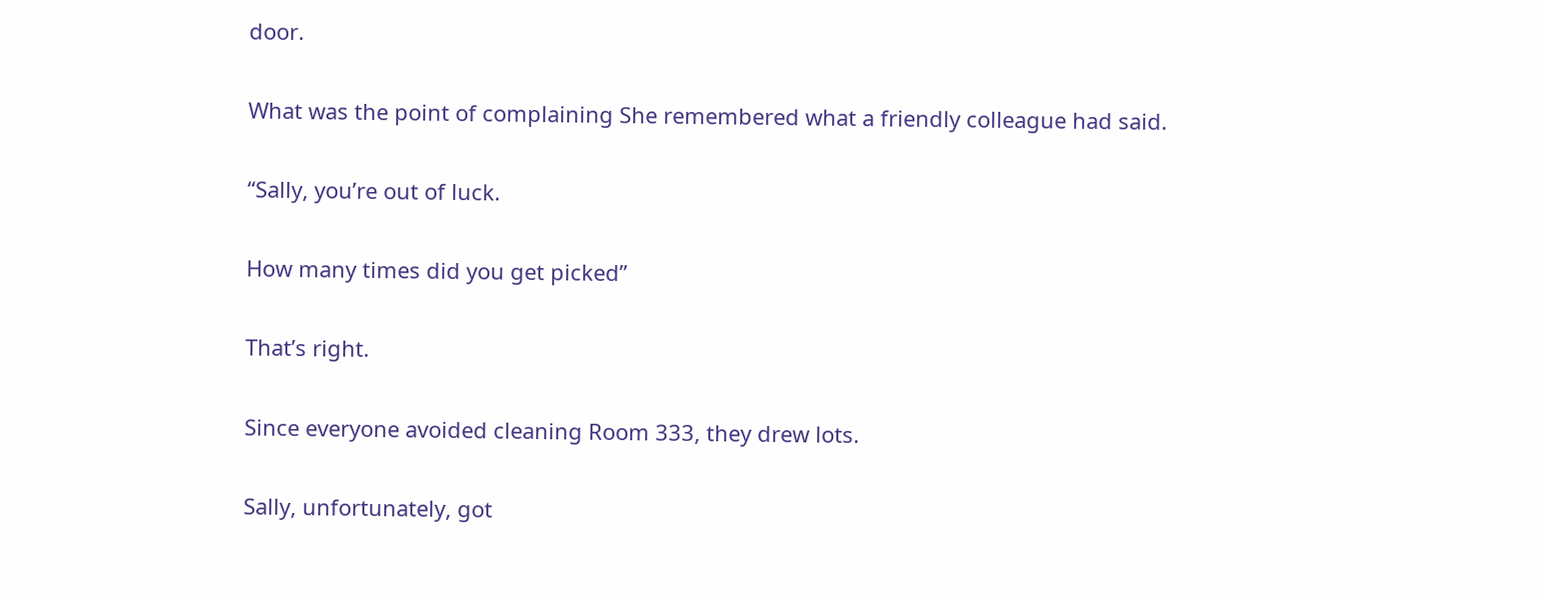door.

What was the point of complaining She remembered what a friendly colleague had said.

“Sally, you’re out of luck.

How many times did you get picked”

That’s right.

Since everyone avoided cleaning Room 333, they drew lots.

Sally, unfortunately, got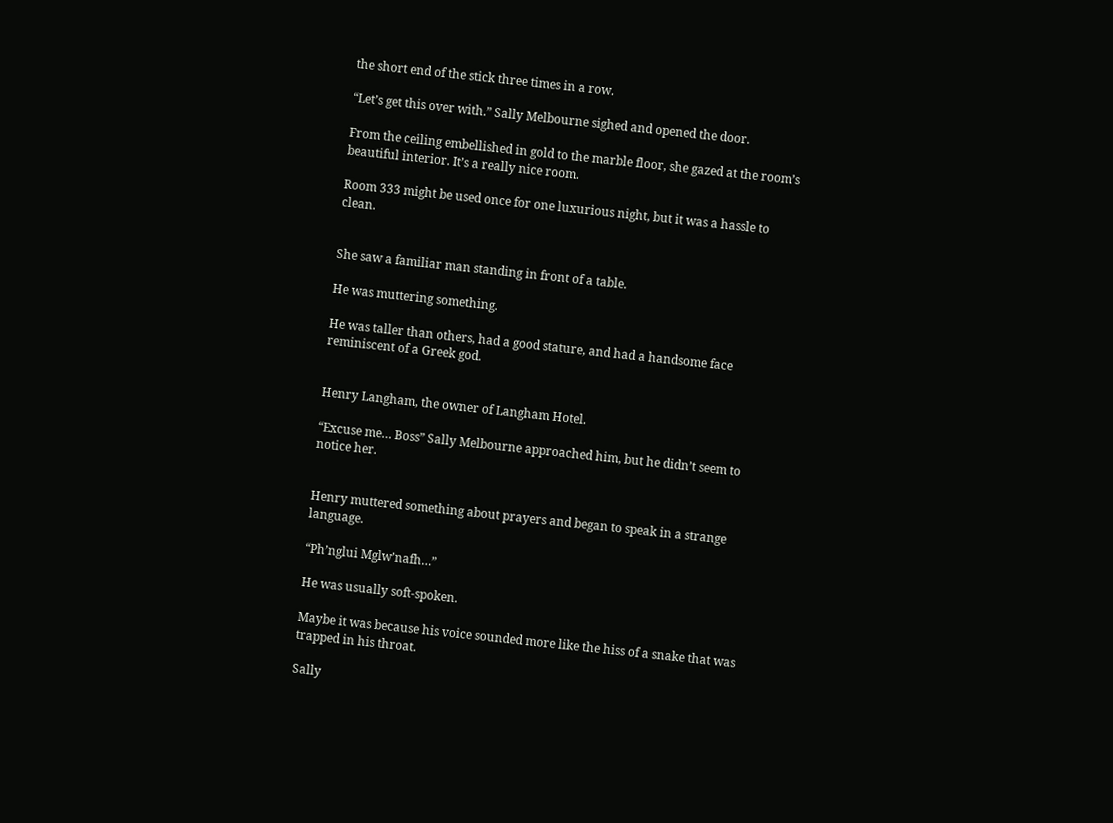the short end of the stick three times in a row.

“Let’s get this over with.” Sally Melbourne sighed and opened the door.

From the ceiling embellished in gold to the marble floor, she gazed at the room’s beautiful interior. It’s a really nice room.

Room 333 might be used once for one luxurious night, but it was a hassle to clean.


She saw a familiar man standing in front of a table.

He was muttering something.

He was taller than others, had a good stature, and had a handsome face reminiscent of a Greek god.


Henry Langham, the owner of Langham Hotel.

“Excuse me… Boss” Sally Melbourne approached him, but he didn’t seem to notice her.


Henry muttered something about prayers and began to speak in a strange language.

“Ph’nglui Mglw’nafh…”

He was usually soft-spoken.

Maybe it was because his voice sounded more like the hiss of a snake that was trapped in his throat.

Sally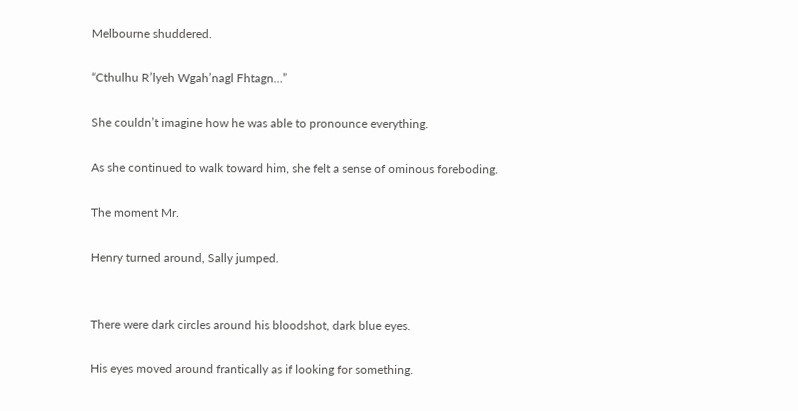Melbourne shuddered.

“Cthulhu R’lyeh Wgah’nagl Fhtagn…”

She couldn’t imagine how he was able to pronounce everything.

As she continued to walk toward him, she felt a sense of ominous foreboding.

The moment Mr.

Henry turned around, Sally jumped.


There were dark circles around his bloodshot, dark blue eyes.

His eyes moved around frantically as if looking for something.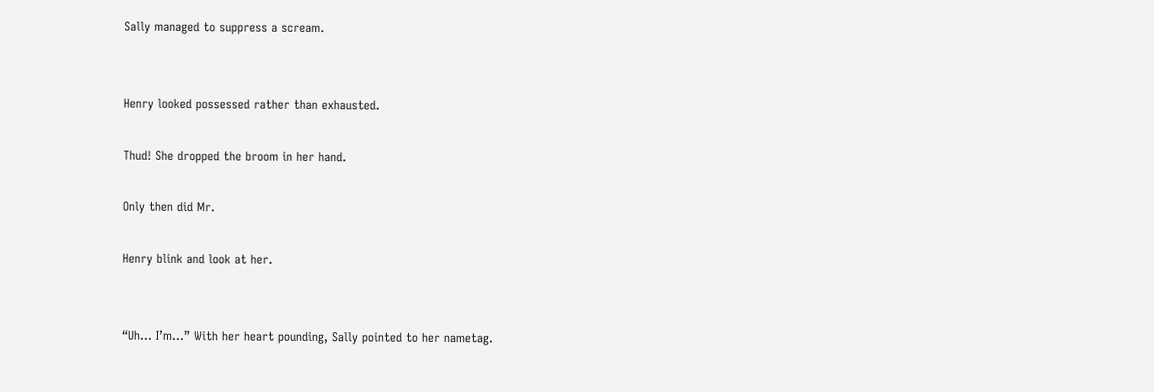Sally managed to suppress a scream.


Henry looked possessed rather than exhausted.

Thud! She dropped the broom in her hand.

Only then did Mr.

Henry blink and look at her.


“Uh… I’m…” With her heart pounding, Sally pointed to her nametag.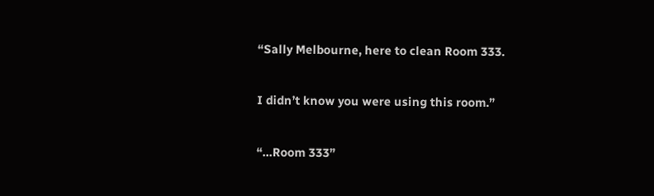“Sally Melbourne, here to clean Room 333.

I didn’t know you were using this room.”

“…Room 333”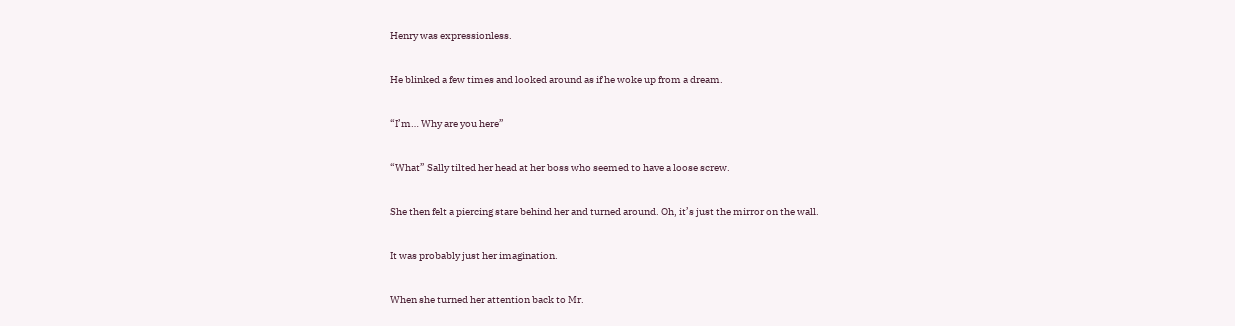Henry was expressionless.

He blinked a few times and looked around as if he woke up from a dream.

“I’m… Why are you here”

“What” Sally tilted her head at her boss who seemed to have a loose screw.

She then felt a piercing stare behind her and turned around. Oh, it’s just the mirror on the wall.

It was probably just her imagination.

When she turned her attention back to Mr.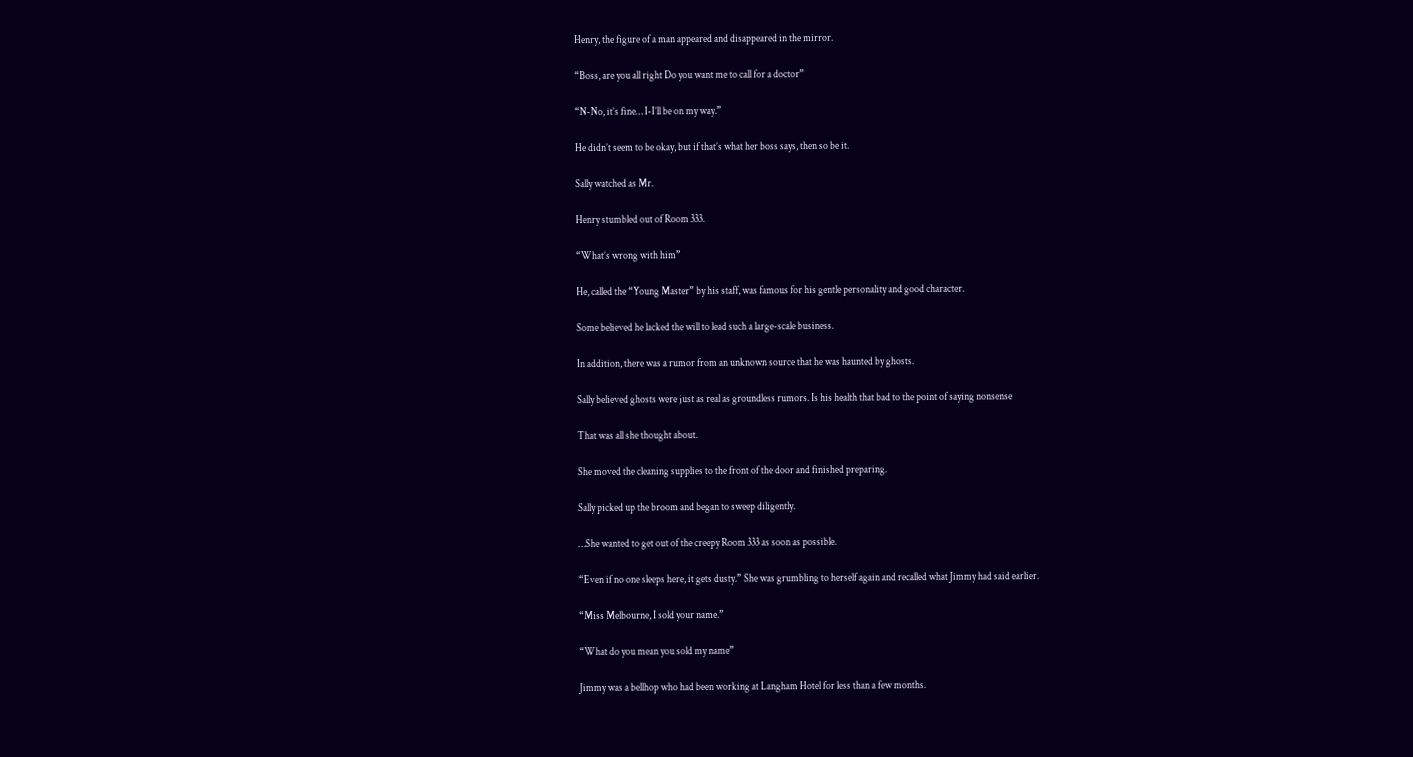Henry, the figure of a man appeared and disappeared in the mirror.

“Boss, are you all right Do you want me to call for a doctor”

“N-No, it’s fine… I-I’ll be on my way.”

He didn’t seem to be okay, but if that’s what her boss says, then so be it.

Sally watched as Mr.

Henry stumbled out of Room 333.

“What’s wrong with him”

He, called the “Young Master” by his staff, was famous for his gentle personality and good character.

Some believed he lacked the will to lead such a large-scale business.

In addition, there was a rumor from an unknown source that he was haunted by ghosts.

Sally believed ghosts were just as real as groundless rumors. Is his health that bad to the point of saying nonsense

That was all she thought about.

She moved the cleaning supplies to the front of the door and finished preparing.

Sally picked up the broom and began to sweep diligently.

…She wanted to get out of the creepy Room 333 as soon as possible.

“Even if no one sleeps here, it gets dusty.” She was grumbling to herself again and recalled what Jimmy had said earlier.

“Miss Melbourne, I sold your name.”

“What do you mean you sold my name”

Jimmy was a bellhop who had been working at Langham Hotel for less than a few months.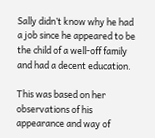Sally didn’t know why he had a job since he appeared to be the child of a well-off family and had a decent education.

This was based on her observations of his appearance and way of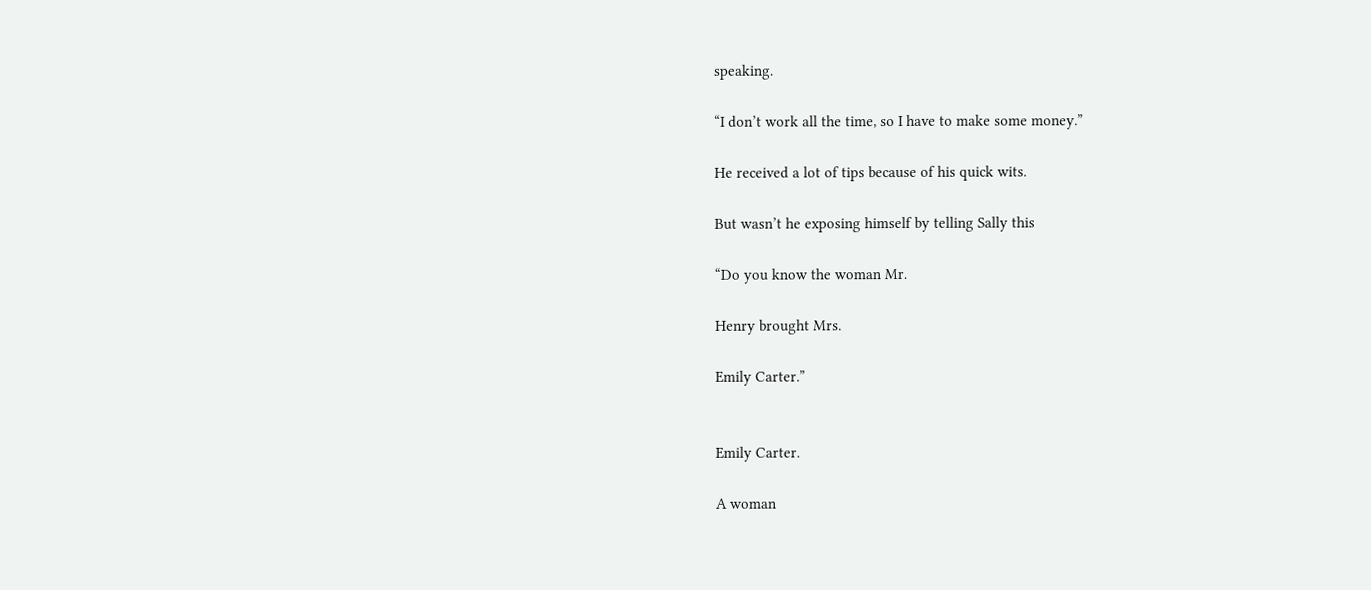speaking.

“I don’t work all the time, so I have to make some money.”

He received a lot of tips because of his quick wits.

But wasn’t he exposing himself by telling Sally this

“Do you know the woman Mr.

Henry brought Mrs.

Emily Carter.”


Emily Carter.

A woman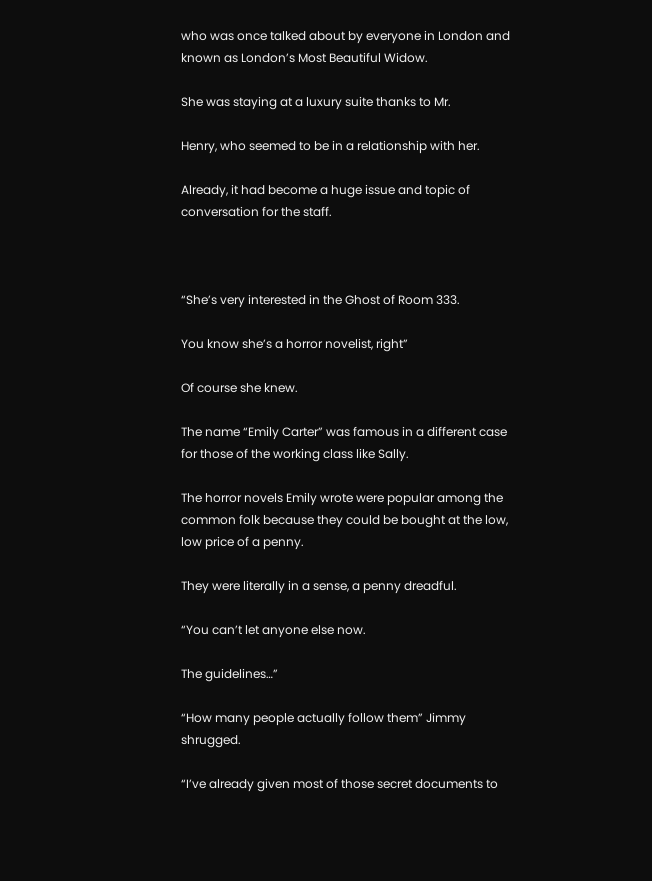who was once talked about by everyone in London and known as London’s Most Beautiful Widow.

She was staying at a luxury suite thanks to Mr.

Henry, who seemed to be in a relationship with her.

Already, it had become a huge issue and topic of conversation for the staff.



“She’s very interested in the Ghost of Room 333.

You know she’s a horror novelist, right”

Of course she knew.

The name “Emily Carter” was famous in a different case for those of the working class like Sally.

The horror novels Emily wrote were popular among the common folk because they could be bought at the low, low price of a penny.

They were literally in a sense, a penny dreadful.

“You can’t let anyone else now.

The guidelines…”

“How many people actually follow them” Jimmy shrugged.

“I’ve already given most of those secret documents to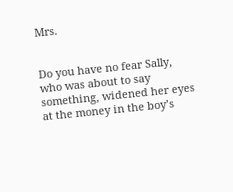Mrs.


Do you have no fear Sally, who was about to say something, widened her eyes at the money in the boy’s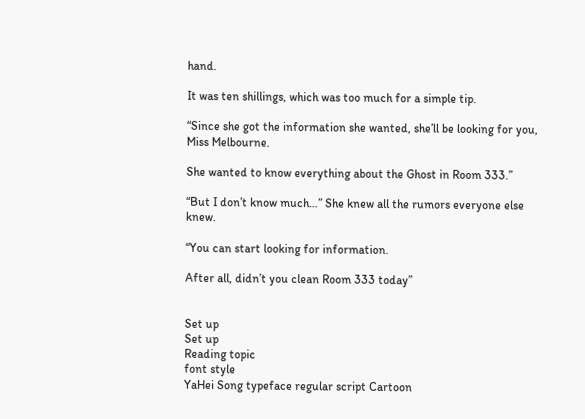hand.

It was ten shillings, which was too much for a simple tip.

“Since she got the information she wanted, she’ll be looking for you, Miss Melbourne.

She wanted to know everything about the Ghost in Room 333.”

“But I don’t know much…” She knew all the rumors everyone else knew.

“You can start looking for information.

After all, didn’t you clean Room 333 today”


Set up
Set up
Reading topic
font style
YaHei Song typeface regular script Cartoon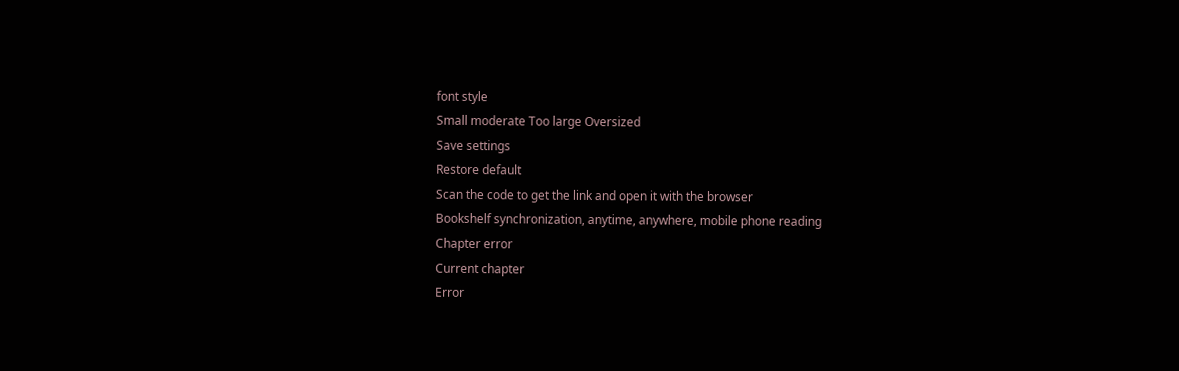font style
Small moderate Too large Oversized
Save settings
Restore default
Scan the code to get the link and open it with the browser
Bookshelf synchronization, anytime, anywhere, mobile phone reading
Chapter error
Current chapter
Error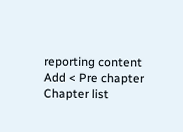reporting content
Add < Pre chapter Chapter list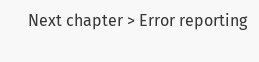Next chapter > Error reporting